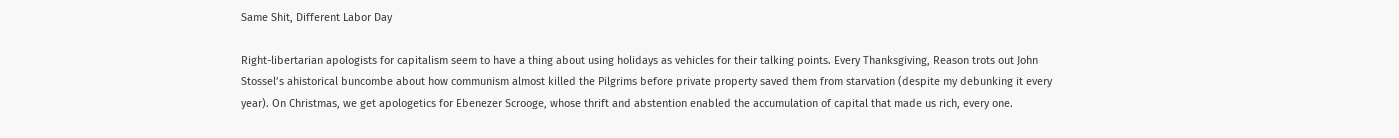Same Shit, Different Labor Day

Right-libertarian apologists for capitalism seem to have a thing about using holidays as vehicles for their talking points. Every Thanksgiving, Reason trots out John Stossel’s ahistorical buncombe about how communism almost killed the Pilgrims before private property saved them from starvation (despite my debunking it every year). On Christmas, we get apologetics for Ebenezer Scrooge, whose thrift and abstention enabled the accumulation of capital that made us rich, every one.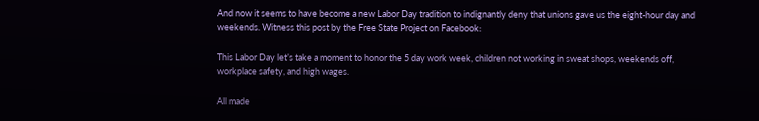And now it seems to have become a new Labor Day tradition to indignantly deny that unions gave us the eight-hour day and weekends. Witness this post by the Free State Project on Facebook:

This Labor Day let’s take a moment to honor the 5 day work week, children not working in sweat shops, weekends off, workplace safety, and high wages.

All made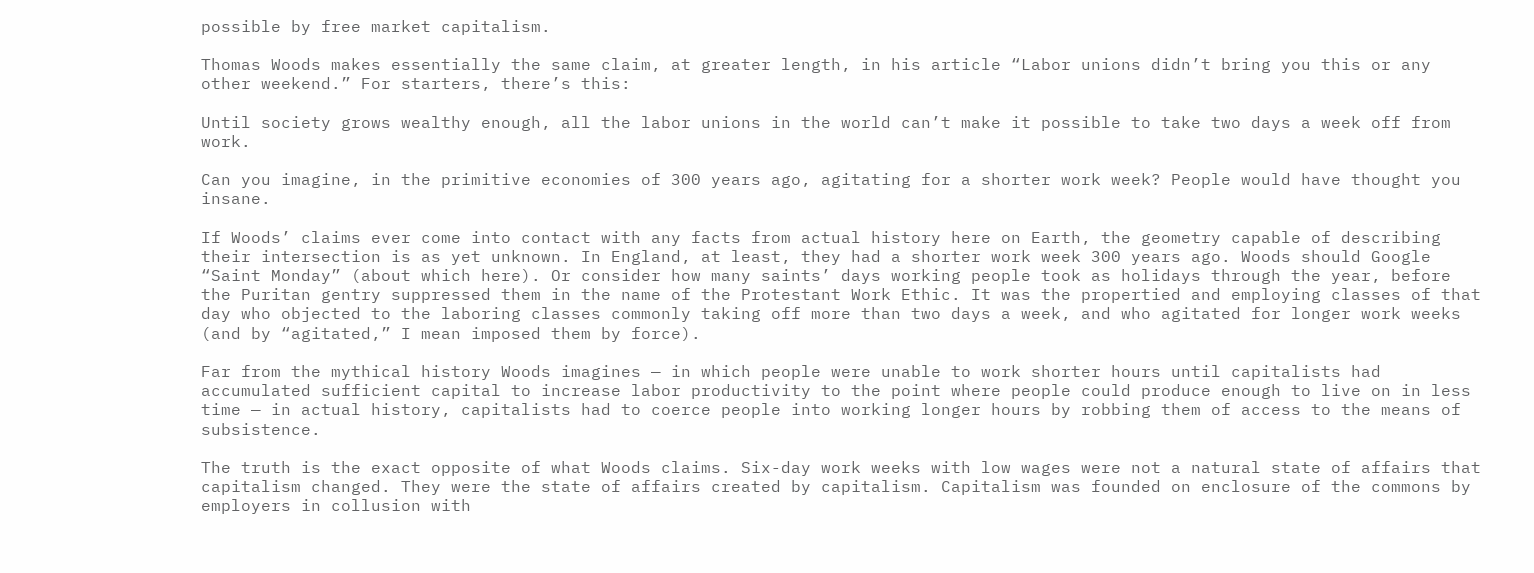possible by free market capitalism.

Thomas Woods makes essentially the same claim, at greater length, in his article “Labor unions didn’t bring you this or any other weekend.” For starters, there’s this:

Until society grows wealthy enough, all the labor unions in the world can’t make it possible to take two days a week off from work.

Can you imagine, in the primitive economies of 300 years ago, agitating for a shorter work week? People would have thought you insane.

If Woods’ claims ever come into contact with any facts from actual history here on Earth, the geometry capable of describing their intersection is as yet unknown. In England, at least, they had a shorter work week 300 years ago. Woods should Google “Saint Monday” (about which here). Or consider how many saints’ days working people took as holidays through the year, before the Puritan gentry suppressed them in the name of the Protestant Work Ethic. It was the propertied and employing classes of that day who objected to the laboring classes commonly taking off more than two days a week, and who agitated for longer work weeks (and by “agitated,” I mean imposed them by force).

Far from the mythical history Woods imagines — in which people were unable to work shorter hours until capitalists had accumulated sufficient capital to increase labor productivity to the point where people could produce enough to live on in less time — in actual history, capitalists had to coerce people into working longer hours by robbing them of access to the means of subsistence.

The truth is the exact opposite of what Woods claims. Six-day work weeks with low wages were not a natural state of affairs that capitalism changed. They were the state of affairs created by capitalism. Capitalism was founded on enclosure of the commons by employers in collusion with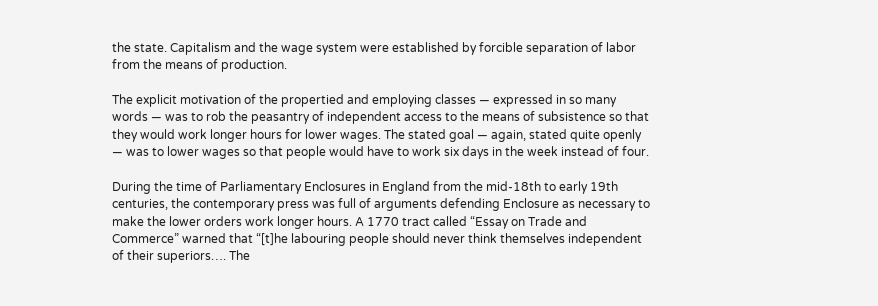the state. Capitalism and the wage system were established by forcible separation of labor from the means of production.

The explicit motivation of the propertied and employing classes — expressed in so many words — was to rob the peasantry of independent access to the means of subsistence so that they would work longer hours for lower wages. The stated goal — again, stated quite openly — was to lower wages so that people would have to work six days in the week instead of four.

During the time of Parliamentary Enclosures in England from the mid-18th to early 19th centuries, the contemporary press was full of arguments defending Enclosure as necessary to make the lower orders work longer hours. A 1770 tract called “Essay on Trade and Commerce” warned that “[t]he labouring people should never think themselves independent of their superiors…. The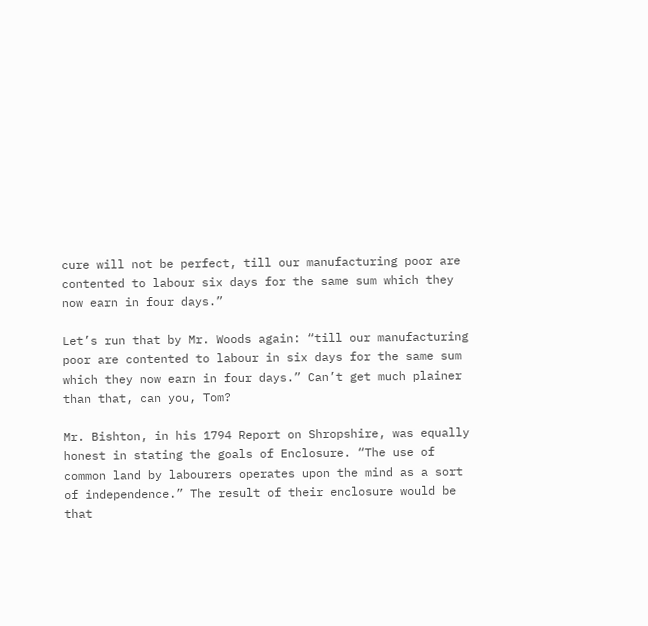cure will not be perfect, till our manufacturing poor are contented to labour six days for the same sum which they now earn in four days.”

Let’s run that by Mr. Woods again: “till our manufacturing poor are contented to labour in six days for the same sum which they now earn in four days.” Can’t get much plainer than that, can you, Tom?

Mr. Bishton, in his 1794 Report on Shropshire, was equally honest in stating the goals of Enclosure. “The use of common land by labourers operates upon the mind as a sort of independence.” The result of their enclosure would be that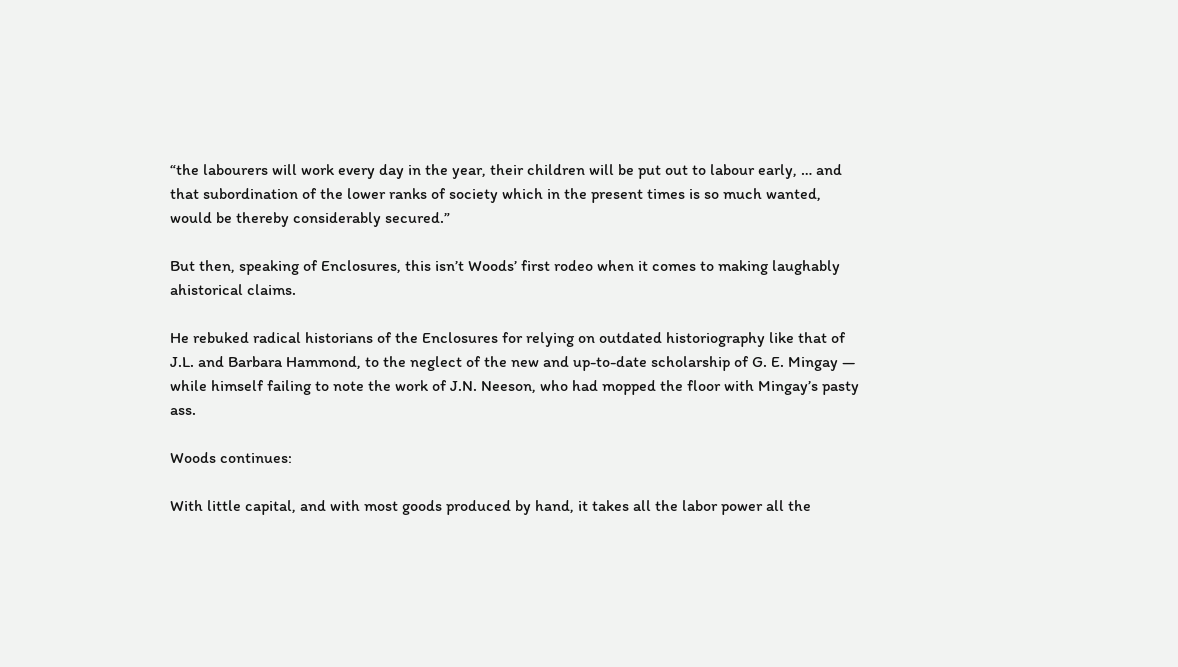“the labourers will work every day in the year, their children will be put out to labour early, … and that subordination of the lower ranks of society which in the present times is so much wanted, would be thereby considerably secured.”

But then, speaking of Enclosures, this isn’t Woods’ first rodeo when it comes to making laughably ahistorical claims.

He rebuked radical historians of the Enclosures for relying on outdated historiography like that of J.L. and Barbara Hammond, to the neglect of the new and up-to-date scholarship of G. E. Mingay — while himself failing to note the work of J.N. Neeson, who had mopped the floor with Mingay’s pasty ass.

Woods continues:

With little capital, and with most goods produced by hand, it takes all the labor power all the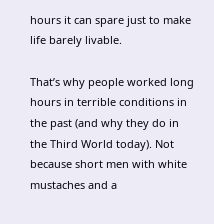hours it can spare just to make life barely livable.

That’s why people worked long hours in terrible conditions in the past (and why they do in the Third World today). Not because short men with white mustaches and a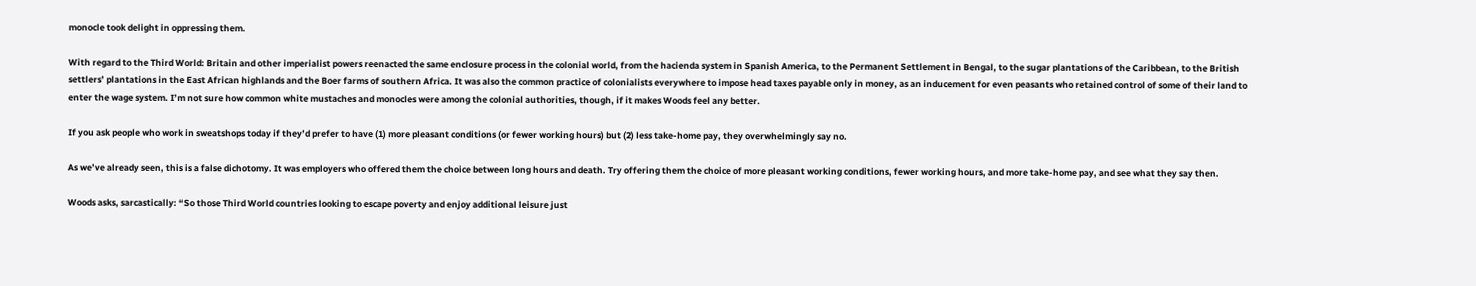monocle took delight in oppressing them.

With regard to the Third World: Britain and other imperialist powers reenacted the same enclosure process in the colonial world, from the hacienda system in Spanish America, to the Permanent Settlement in Bengal, to the sugar plantations of the Caribbean, to the British settlers’ plantations in the East African highlands and the Boer farms of southern Africa. It was also the common practice of colonialists everywhere to impose head taxes payable only in money, as an inducement for even peasants who retained control of some of their land to enter the wage system. I’m not sure how common white mustaches and monocles were among the colonial authorities, though, if it makes Woods feel any better.

If you ask people who work in sweatshops today if they’d prefer to have (1) more pleasant conditions (or fewer working hours) but (2) less take-home pay, they overwhelmingly say no.

As we’ve already seen, this is a false dichotomy. It was employers who offered them the choice between long hours and death. Try offering them the choice of more pleasant working conditions, fewer working hours, and more take-home pay, and see what they say then.

Woods asks, sarcastically: “So those Third World countries looking to escape poverty and enjoy additional leisure just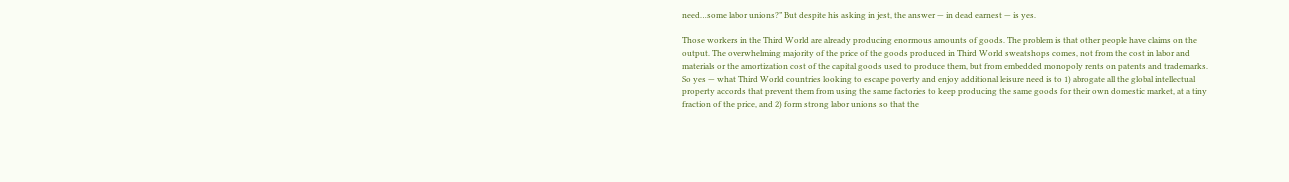need…some labor unions?” But despite his asking in jest, the answer — in dead earnest — is yes.

Those workers in the Third World are already producing enormous amounts of goods. The problem is that other people have claims on the output. The overwhelming majority of the price of the goods produced in Third World sweatshops comes, not from the cost in labor and materials or the amortization cost of the capital goods used to produce them, but from embedded monopoly rents on patents and trademarks. So yes — what Third World countries looking to escape poverty and enjoy additional leisure need is to 1) abrogate all the global intellectual property accords that prevent them from using the same factories to keep producing the same goods for their own domestic market, at a tiny fraction of the price, and 2) form strong labor unions so that the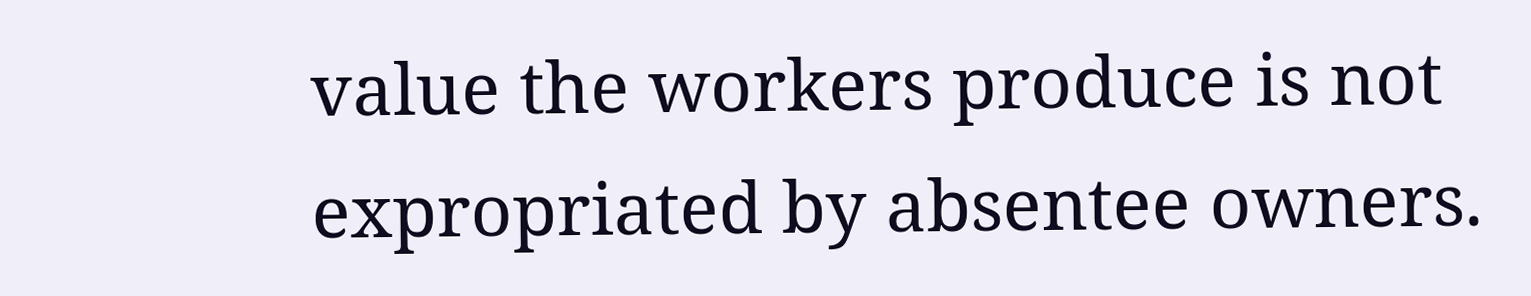value the workers produce is not expropriated by absentee owners.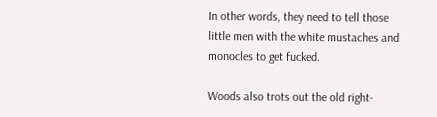In other words, they need to tell those little men with the white mustaches and monocles to get fucked.

Woods also trots out the old right-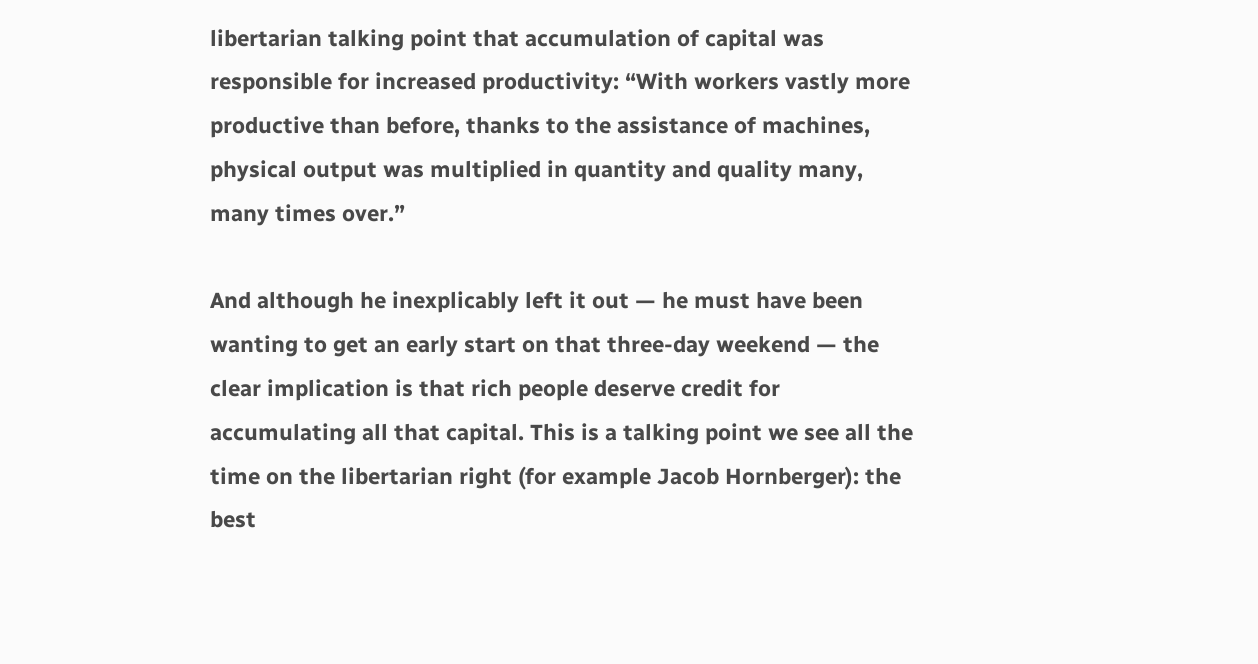libertarian talking point that accumulation of capital was responsible for increased productivity: “With workers vastly more productive than before, thanks to the assistance of machines, physical output was multiplied in quantity and quality many, many times over.”

And although he inexplicably left it out — he must have been wanting to get an early start on that three-day weekend — the clear implication is that rich people deserve credit for accumulating all that capital. This is a talking point we see all the time on the libertarian right (for example Jacob Hornberger): the best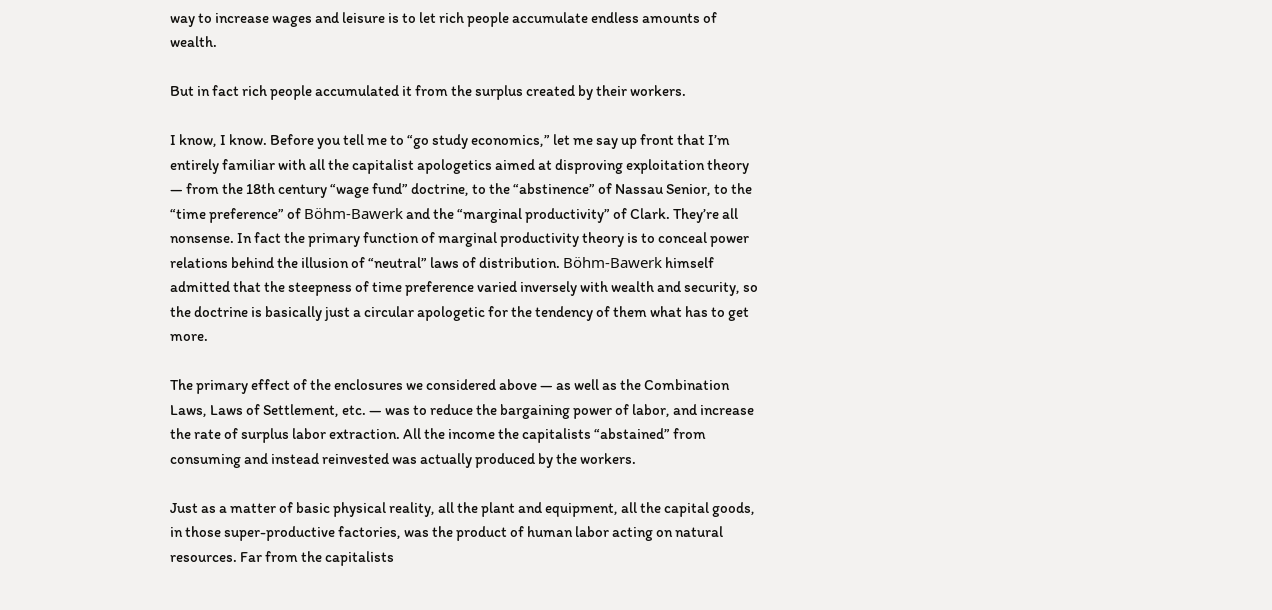way to increase wages and leisure is to let rich people accumulate endless amounts of wealth.

But in fact rich people accumulated it from the surplus created by their workers.

I know, I know. Before you tell me to “go study economics,” let me say up front that I’m entirely familiar with all the capitalist apologetics aimed at disproving exploitation theory — from the 18th century “wage fund” doctrine, to the “abstinence” of Nassau Senior, to the “time preference” of Böhm-Bawerk and the “marginal productivity” of Clark. They’re all nonsense. In fact the primary function of marginal productivity theory is to conceal power relations behind the illusion of “neutral” laws of distribution. Böhm-Bawerk himself admitted that the steepness of time preference varied inversely with wealth and security, so the doctrine is basically just a circular apologetic for the tendency of them what has to get more.

The primary effect of the enclosures we considered above — as well as the Combination Laws, Laws of Settlement, etc. — was to reduce the bargaining power of labor, and increase the rate of surplus labor extraction. All the income the capitalists “abstained” from consuming and instead reinvested was actually produced by the workers.

Just as a matter of basic physical reality, all the plant and equipment, all the capital goods, in those super-productive factories, was the product of human labor acting on natural resources. Far from the capitalists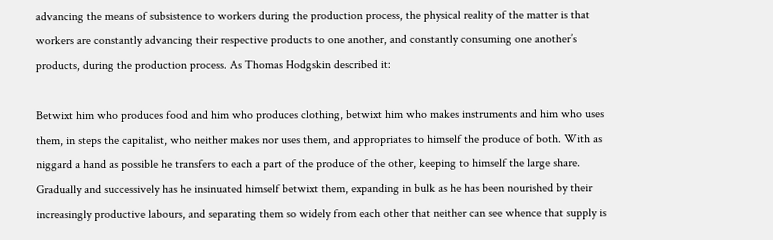advancing the means of subsistence to workers during the production process, the physical reality of the matter is that workers are constantly advancing their respective products to one another, and constantly consuming one another’s products, during the production process. As Thomas Hodgskin described it:

Betwixt him who produces food and him who produces clothing, betwixt him who makes instruments and him who uses them, in steps the capitalist, who neither makes nor uses them, and appropriates to himself the produce of both. With as niggard a hand as possible he transfers to each a part of the produce of the other, keeping to himself the large share. Gradually and successively has he insinuated himself betwixt them, expanding in bulk as he has been nourished by their increasingly productive labours, and separating them so widely from each other that neither can see whence that supply is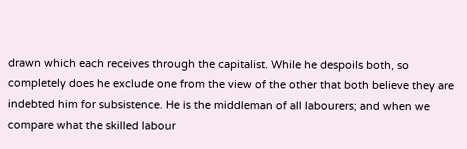drawn which each receives through the capitalist. While he despoils both, so completely does he exclude one from the view of the other that both believe they are indebted him for subsistence. He is the middleman of all labourers; and when we compare what the skilled labour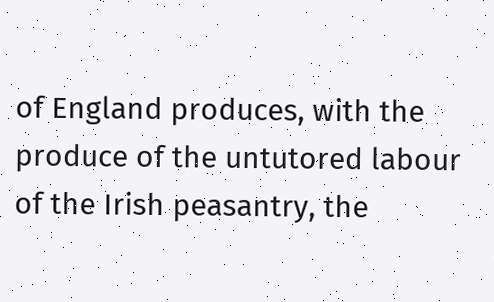of England produces, with the produce of the untutored labour of the Irish peasantry, the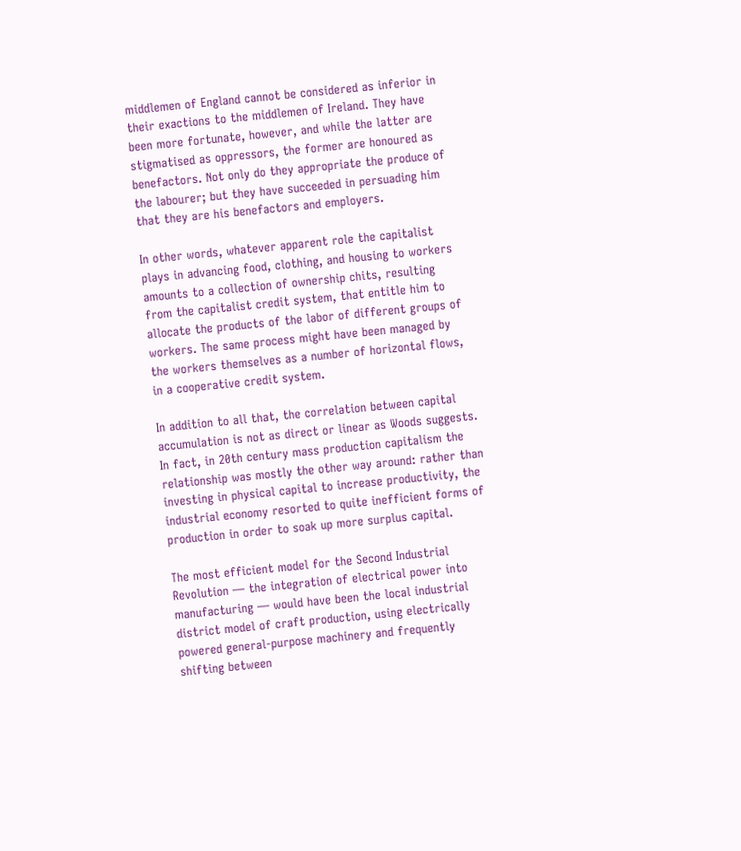middlemen of England cannot be considered as inferior in their exactions to the middlemen of Ireland. They have been more fortunate, however, and while the latter are stigmatised as oppressors, the former are honoured as benefactors. Not only do they appropriate the produce of the labourer; but they have succeeded in persuading him that they are his benefactors and employers.

In other words, whatever apparent role the capitalist plays in advancing food, clothing, and housing to workers amounts to a collection of ownership chits, resulting from the capitalist credit system, that entitle him to allocate the products of the labor of different groups of workers. The same process might have been managed by the workers themselves as a number of horizontal flows, in a cooperative credit system.

In addition to all that, the correlation between capital accumulation is not as direct or linear as Woods suggests. In fact, in 20th century mass production capitalism the relationship was mostly the other way around: rather than investing in physical capital to increase productivity, the industrial economy resorted to quite inefficient forms of production in order to soak up more surplus capital.

The most efficient model for the Second Industrial Revolution — the integration of electrical power into manufacturing — would have been the local industrial district model of craft production, using electrically powered general-purpose machinery and frequently shifting between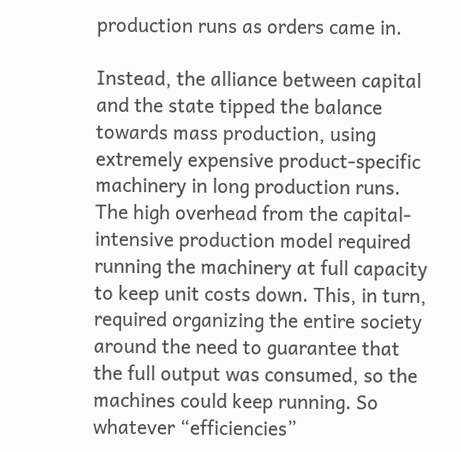production runs as orders came in.

Instead, the alliance between capital and the state tipped the balance towards mass production, using extremely expensive product-specific machinery in long production runs. The high overhead from the capital-intensive production model required running the machinery at full capacity to keep unit costs down. This, in turn, required organizing the entire society around the need to guarantee that the full output was consumed, so the machines could keep running. So whatever “efficiencies”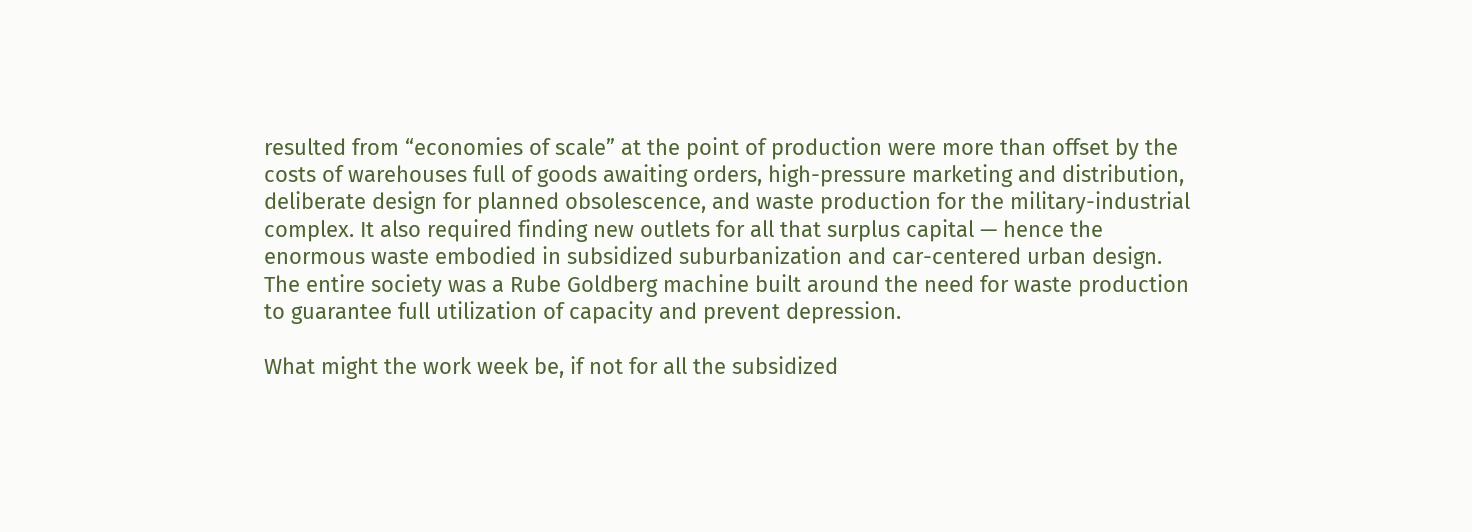resulted from “economies of scale” at the point of production were more than offset by the costs of warehouses full of goods awaiting orders, high-pressure marketing and distribution, deliberate design for planned obsolescence, and waste production for the military-industrial complex. It also required finding new outlets for all that surplus capital — hence the enormous waste embodied in subsidized suburbanization and car-centered urban design. The entire society was a Rube Goldberg machine built around the need for waste production to guarantee full utilization of capacity and prevent depression.

What might the work week be, if not for all the subsidized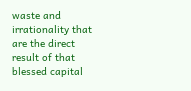waste and irrationality that are the direct result of that blessed capital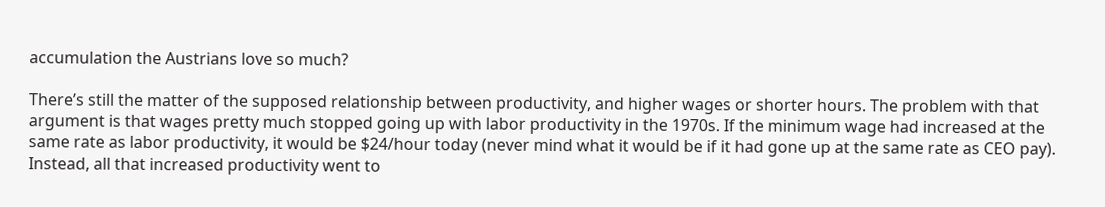accumulation the Austrians love so much?

There’s still the matter of the supposed relationship between productivity, and higher wages or shorter hours. The problem with that argument is that wages pretty much stopped going up with labor productivity in the 1970s. If the minimum wage had increased at the same rate as labor productivity, it would be $24/hour today (never mind what it would be if it had gone up at the same rate as CEO pay). Instead, all that increased productivity went to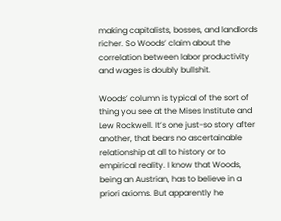making capitalists, bosses, and landlords richer. So Woods’ claim about the correlation between labor productivity and wages is doubly bullshit.

Woods’ column is typical of the sort of thing you see at the Mises Institute and Lew Rockwell. It’s one just-so story after another, that bears no ascertainable relationship at all to history or to empirical reality. I know that Woods, being an Austrian, has to believe in a priori axioms. But apparently he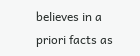believes in a priori facts as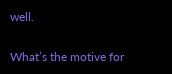well.

What’s the motive for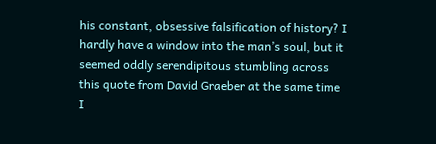his constant, obsessive falsification of history? I hardly have a window into the man’s soul, but it seemed oddly serendipitous stumbling across this quote from David Graeber at the same time I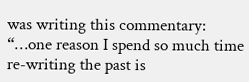was writing this commentary: “…one reason I spend so much time re-writing the past is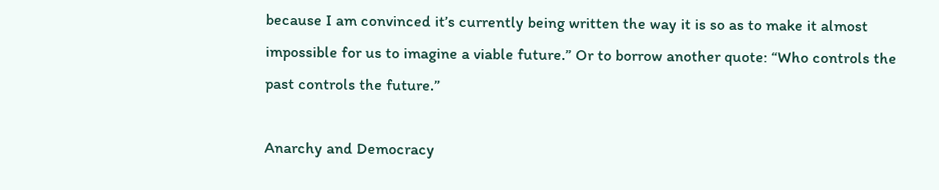because I am convinced it’s currently being written the way it is so as to make it almost impossible for us to imagine a viable future.” Or to borrow another quote: “Who controls the past controls the future.”

Anarchy and Democracy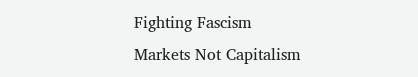Fighting Fascism
Markets Not Capitalism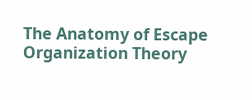The Anatomy of Escape
Organization Theory